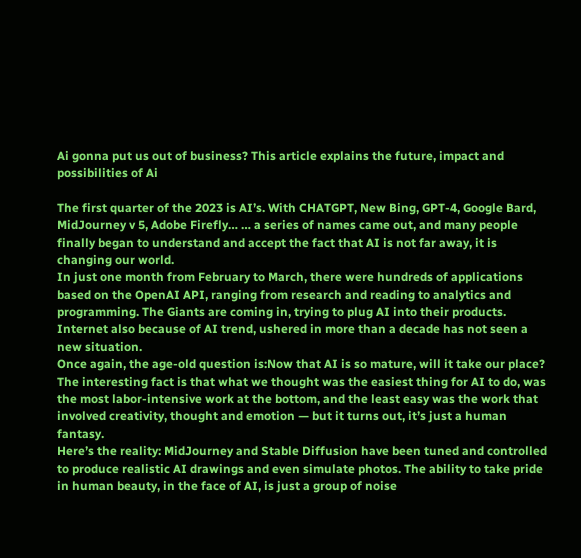Ai gonna put us out of business? This article explains the future, impact and possibilities of Ai

The first quarter of the 2023 is AI’s. With CHATGPT, New Bing, GPT-4, Google Bard, MidJourney v 5, Adobe Firefly… … a series of names came out, and many people finally began to understand and accept the fact that AI is not far away, it is changing our world.
In just one month from February to March, there were hundreds of applications based on the OpenAI API, ranging from research and reading to analytics and programming. The Giants are coming in, trying to plug AI into their products. Internet also because of AI trend, ushered in more than a decade has not seen a new situation.
Once again, the age-old question is:Now that AI is so mature, will it take our place?
The interesting fact is that what we thought was the easiest thing for AI to do, was the most labor-intensive work at the bottom, and the least easy was the work that involved creativity, thought and emotion — but it turns out, it’s just a human fantasy.
Here’s the reality: MidJourney and Stable Diffusion have been tuned and controlled to produce realistic AI drawings and even simulate photos. The ability to take pride in human beauty, in the face of AI, is just a group of noise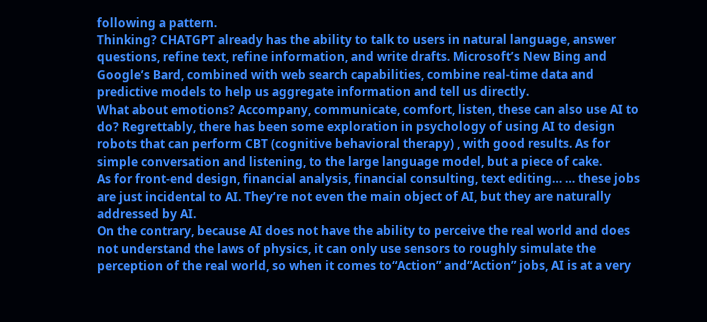following a pattern.
Thinking? CHATGPT already has the ability to talk to users in natural language, answer questions, refine text, refine information, and write drafts. Microsoft’s New Bing and Google’s Bard, combined with web search capabilities, combine real-time data and predictive models to help us aggregate information and tell us directly.
What about emotions? Accompany, communicate, comfort, listen, these can also use AI to do? Regrettably, there has been some exploration in psychology of using AI to design robots that can perform CBT (cognitive behavioral therapy) , with good results. As for simple conversation and listening, to the large language model, but a piece of cake.
As for front-end design, financial analysis, financial consulting, text editing… … these jobs are just incidental to AI. They’re not even the main object of AI, but they are naturally addressed by AI.
On the contrary, because AI does not have the ability to perceive the real world and does not understand the laws of physics, it can only use sensors to roughly simulate the perception of the real world, so when it comes to“Action” and“Action” jobs, AI is at a very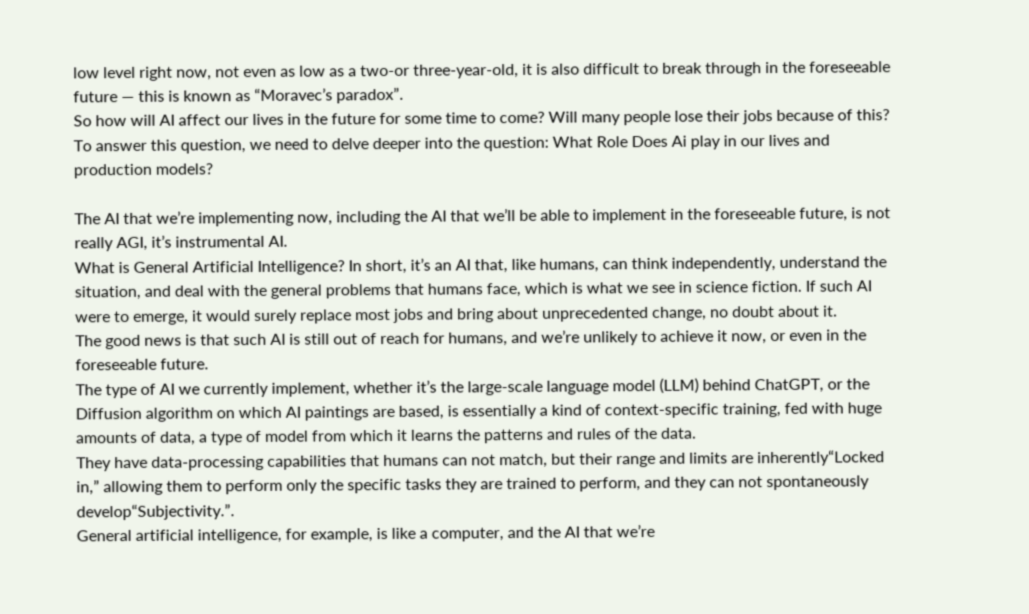low level right now, not even as low as a two-or three-year-old, it is also difficult to break through in the foreseeable future — this is known as “Moravec’s paradox”.
So how will AI affect our lives in the future for some time to come? Will many people lose their jobs because of this?
To answer this question, we need to delve deeper into the question: What Role Does Ai play in our lives and production models?

The AI that we’re implementing now, including the AI that we’ll be able to implement in the foreseeable future, is not really AGI, it’s instrumental AI.
What is General Artificial Intelligence? In short, it’s an AI that, like humans, can think independently, understand the situation, and deal with the general problems that humans face, which is what we see in science fiction. If such AI were to emerge, it would surely replace most jobs and bring about unprecedented change, no doubt about it.
The good news is that such AI is still out of reach for humans, and we’re unlikely to achieve it now, or even in the foreseeable future.
The type of AI we currently implement, whether it’s the large-scale language model (LLM) behind ChatGPT, or the Diffusion algorithm on which AI paintings are based, is essentially a kind of context-specific training, fed with huge amounts of data, a type of model from which it learns the patterns and rules of the data.
They have data-processing capabilities that humans can not match, but their range and limits are inherently“Locked in,” allowing them to perform only the specific tasks they are trained to perform, and they can not spontaneously develop“Subjectivity.”.
General artificial intelligence, for example, is like a computer, and the AI that we’re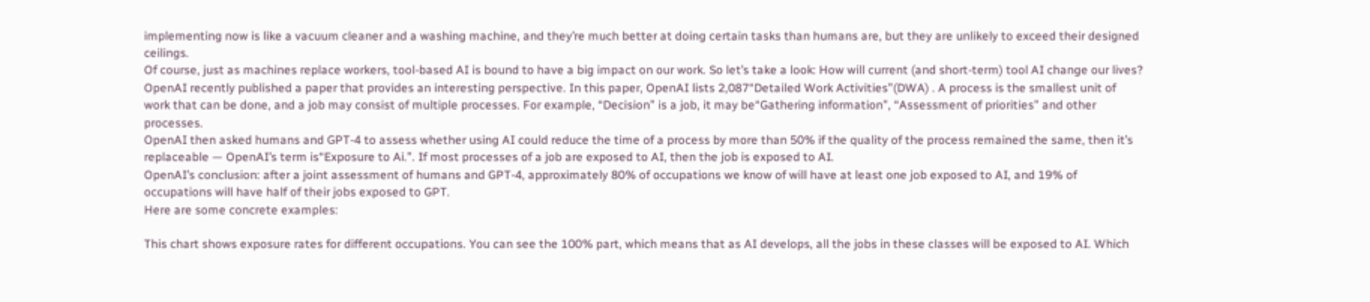implementing now is like a vacuum cleaner and a washing machine, and they’re much better at doing certain tasks than humans are, but they are unlikely to exceed their designed ceilings.
Of course, just as machines replace workers, tool-based AI is bound to have a big impact on our work. So let’s take a look: How will current (and short-term) tool AI change our lives?
OpenAI recently published a paper that provides an interesting perspective. In this paper, OpenAI lists 2,087“Detailed Work Activities”(DWA) . A process is the smallest unit of work that can be done, and a job may consist of multiple processes. For example, “Decision” is a job, it may be“Gathering information”, “Assessment of priorities” and other processes.
OpenAI then asked humans and GPT-4 to assess whether using AI could reduce the time of a process by more than 50% if the quality of the process remained the same, then it’s replaceable — OpenAI’s term is“Exposure to Ai.”. If most processes of a job are exposed to AI, then the job is exposed to AI.
OpenAI’s conclusion: after a joint assessment of humans and GPT-4, approximately 80% of occupations we know of will have at least one job exposed to AI, and 19% of occupations will have half of their jobs exposed to GPT.
Here are some concrete examples:

This chart shows exposure rates for different occupations. You can see the 100% part, which means that as AI develops, all the jobs in these classes will be exposed to AI. Which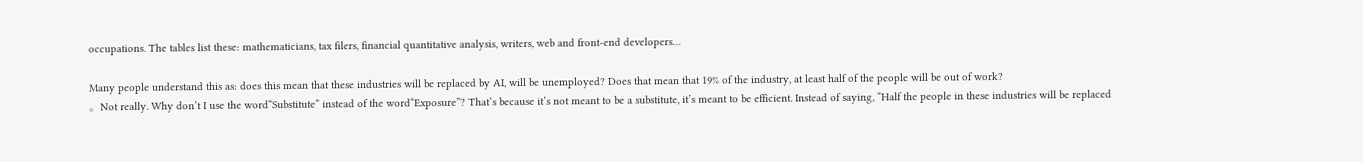occupations. The tables list these: mathematicians, tax filers, financial quantitative analysis, writers, web and front-end developers…

Many people understand this as: does this mean that these industries will be replaced by AI, will be unemployed? Does that mean that 19% of the industry, at least half of the people will be out of work?
。Not really. Why don’t I use the word“Substitute” instead of the word“Exposure”? That’s because it’s not meant to be a substitute, it’s meant to be efficient. Instead of saying, “Half the people in these industries will be replaced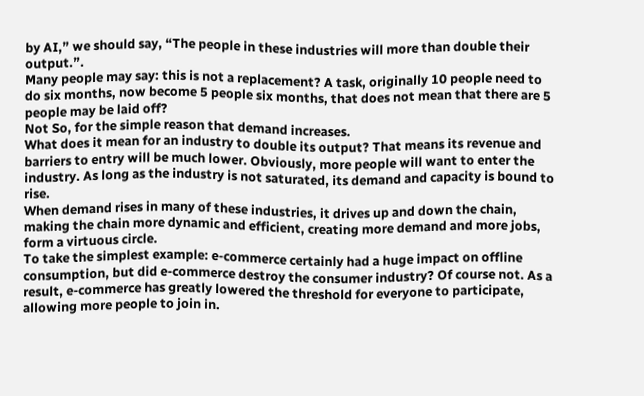by AI,” we should say, “The people in these industries will more than double their output.”.
Many people may say: this is not a replacement? A task, originally 10 people need to do six months, now become 5 people six months, that does not mean that there are 5 people may be laid off?
Not So, for the simple reason that demand increases.
What does it mean for an industry to double its output? That means its revenue and barriers to entry will be much lower. Obviously, more people will want to enter the industry. As long as the industry is not saturated, its demand and capacity is bound to rise.
When demand rises in many of these industries, it drives up and down the chain, making the chain more dynamic and efficient, creating more demand and more jobs, form a virtuous circle.
To take the simplest example: e-commerce certainly had a huge impact on offline consumption, but did e-commerce destroy the consumer industry? Of course not. As a result, e-commerce has greatly lowered the threshold for everyone to participate, allowing more people to join in.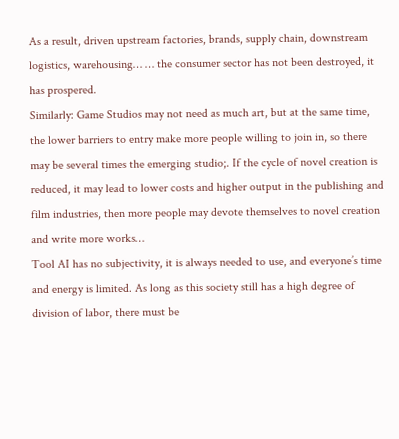As a result, driven upstream factories, brands, supply chain, downstream logistics, warehousing… … the consumer sector has not been destroyed, it has prospered.
Similarly: Game Studios may not need as much art, but at the same time, the lower barriers to entry make more people willing to join in, so there may be several times the emerging studio;. If the cycle of novel creation is reduced, it may lead to lower costs and higher output in the publishing and film industries, then more people may devote themselves to novel creation and write more works…
Tool AI has no subjectivity, it is always needed to use, and everyone’s time and energy is limited. As long as this society still has a high degree of division of labor, there must be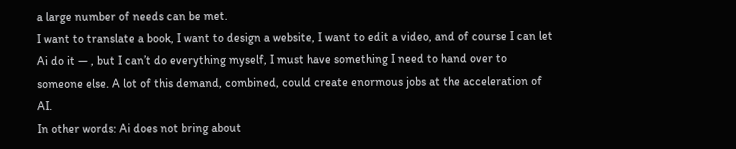a large number of needs can be met.
I want to translate a book, I want to design a website, I want to edit a video, and of course I can let Ai do it — , but I can’t do everything myself, I must have something I need to hand over to someone else. A lot of this demand, combined, could create enormous jobs at the acceleration of AI.
In other words: Ai does not bring about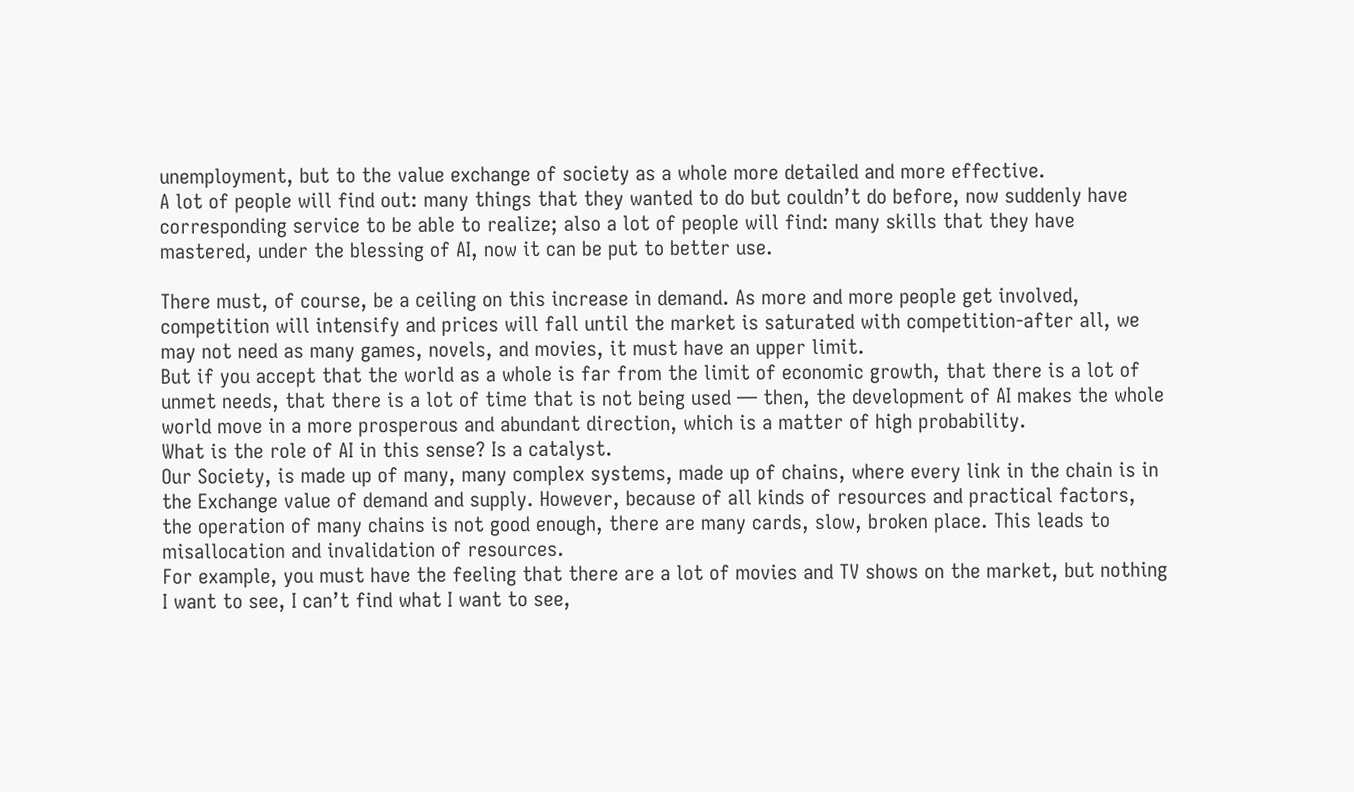unemployment, but to the value exchange of society as a whole more detailed and more effective.
A lot of people will find out: many things that they wanted to do but couldn’t do before, now suddenly have corresponding service to be able to realize; also a lot of people will find: many skills that they have mastered, under the blessing of AI, now it can be put to better use.

There must, of course, be a ceiling on this increase in demand. As more and more people get involved, competition will intensify and prices will fall until the market is saturated with competition-after all, we may not need as many games, novels, and movies, it must have an upper limit.
But if you accept that the world as a whole is far from the limit of economic growth, that there is a lot of unmet needs, that there is a lot of time that is not being used — then, the development of AI makes the whole world move in a more prosperous and abundant direction, which is a matter of high probability.
What is the role of AI in this sense? Is a catalyst.
Our Society, is made up of many, many complex systems, made up of chains, where every link in the chain is in the Exchange value of demand and supply. However, because of all kinds of resources and practical factors, the operation of many chains is not good enough, there are many cards, slow, broken place. This leads to misallocation and invalidation of resources.
For example, you must have the feeling that there are a lot of movies and TV shows on the market, but nothing I want to see, I can’t find what I want to see,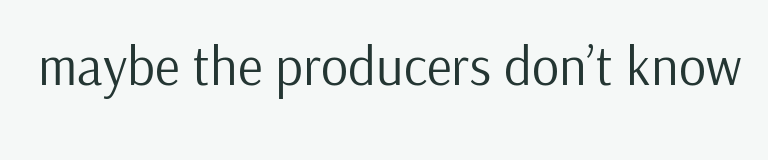maybe the producers don’t know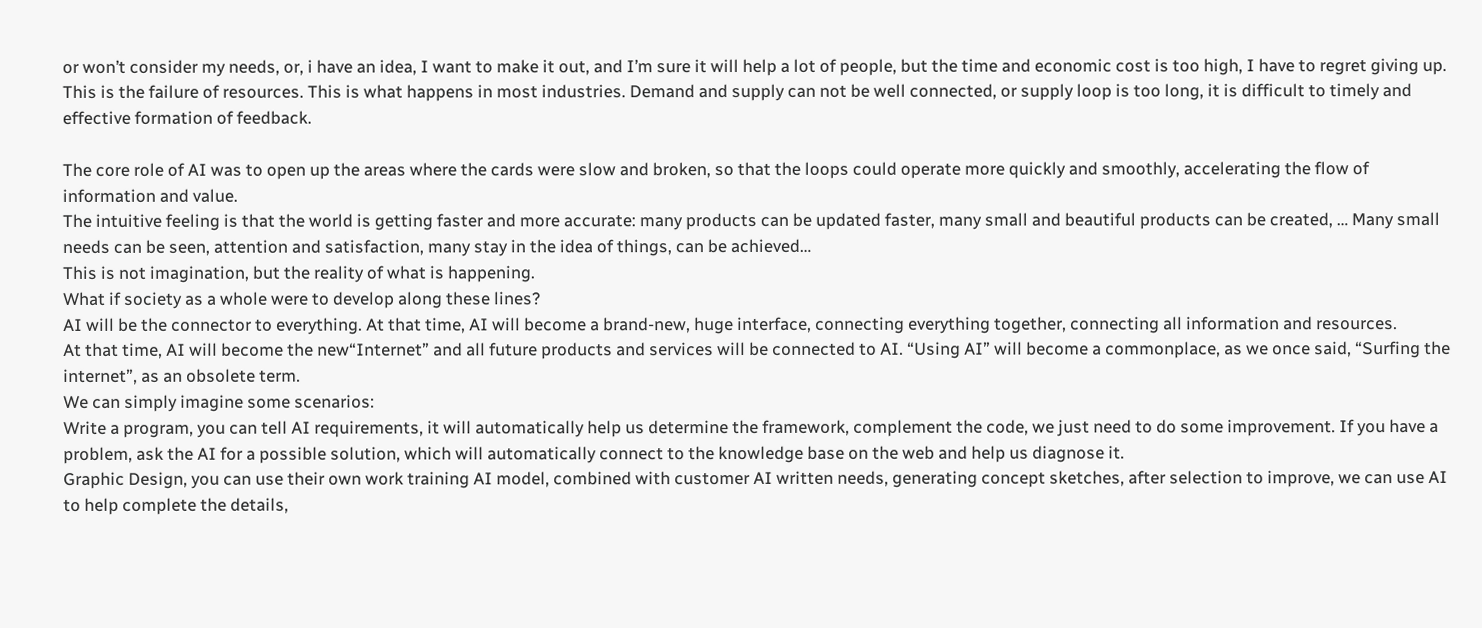or won’t consider my needs, or, i have an idea, I want to make it out, and I’m sure it will help a lot of people, but the time and economic cost is too high, I have to regret giving up.
This is the failure of resources. This is what happens in most industries. Demand and supply can not be well connected, or supply loop is too long, it is difficult to timely and effective formation of feedback.

The core role of AI was to open up the areas where the cards were slow and broken, so that the loops could operate more quickly and smoothly, accelerating the flow of information and value.
The intuitive feeling is that the world is getting faster and more accurate: many products can be updated faster, many small and beautiful products can be created, … Many small needs can be seen, attention and satisfaction, many stay in the idea of things, can be achieved…
This is not imagination, but the reality of what is happening.
What if society as a whole were to develop along these lines?
AI will be the connector to everything. At that time, AI will become a brand-new, huge interface, connecting everything together, connecting all information and resources.
At that time, AI will become the new“Internet” and all future products and services will be connected to AI. “Using AI” will become a commonplace, as we once said, “Surfing the internet”, as an obsolete term.
We can simply imagine some scenarios:
Write a program, you can tell AI requirements, it will automatically help us determine the framework, complement the code, we just need to do some improvement. If you have a problem, ask the AI for a possible solution, which will automatically connect to the knowledge base on the web and help us diagnose it.
Graphic Design, you can use their own work training AI model, combined with customer AI written needs, generating concept sketches, after selection to improve, we can use AI to help complete the details,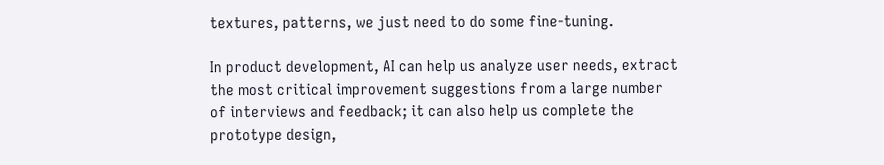textures, patterns, we just need to do some fine-tuning.

In product development, AI can help us analyze user needs, extract the most critical improvement suggestions from a large number of interviews and feedback; it can also help us complete the prototype design,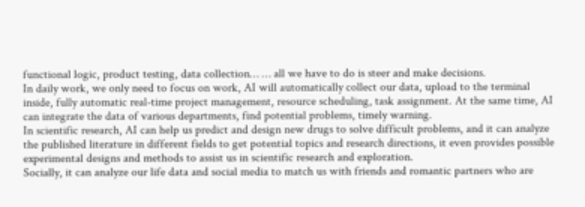functional logic, product testing, data collection… … all we have to do is steer and make decisions.
In daily work, we only need to focus on work, AI will automatically collect our data, upload to the terminal inside, fully automatic real-time project management, resource scheduling, task assignment. At the same time, AI can integrate the data of various departments, find potential problems, timely warning.
In scientific research, AI can help us predict and design new drugs to solve difficult problems, and it can analyze the published literature in different fields to get potential topics and research directions, it even provides possible experimental designs and methods to assist us in scientific research and exploration.
Socially, it can analyze our life data and social media to match us with friends and romantic partners who are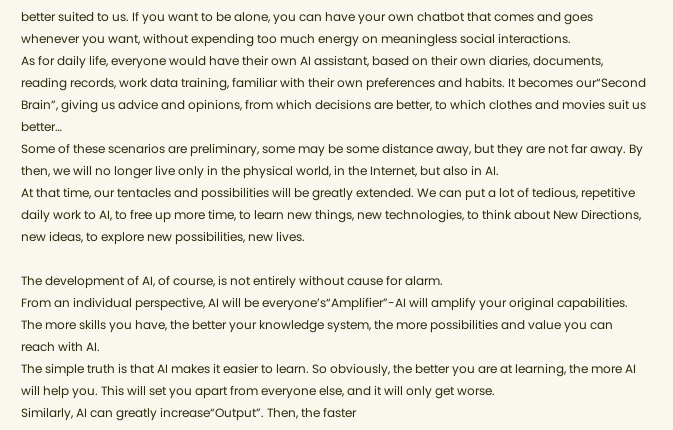better suited to us. If you want to be alone, you can have your own chatbot that comes and goes whenever you want, without expending too much energy on meaningless social interactions.
As for daily life, everyone would have their own AI assistant, based on their own diaries, documents, reading records, work data training, familiar with their own preferences and habits. It becomes our“Second Brain”, giving us advice and opinions, from which decisions are better, to which clothes and movies suit us better…
Some of these scenarios are preliminary, some may be some distance away, but they are not far away. By then, we will no longer live only in the physical world, in the Internet, but also in AI.
At that time, our tentacles and possibilities will be greatly extended. We can put a lot of tedious, repetitive daily work to AI, to free up more time, to learn new things, new technologies, to think about New Directions, new ideas, to explore new possibilities, new lives.

The development of AI, of course, is not entirely without cause for alarm.
From an individual perspective, AI will be everyone’s“Amplifier”-AI will amplify your original capabilities. The more skills you have, the better your knowledge system, the more possibilities and value you can reach with AI.
The simple truth is that AI makes it easier to learn. So obviously, the better you are at learning, the more AI will help you. This will set you apart from everyone else, and it will only get worse.
Similarly, AI can greatly increase“Output”. Then, the faster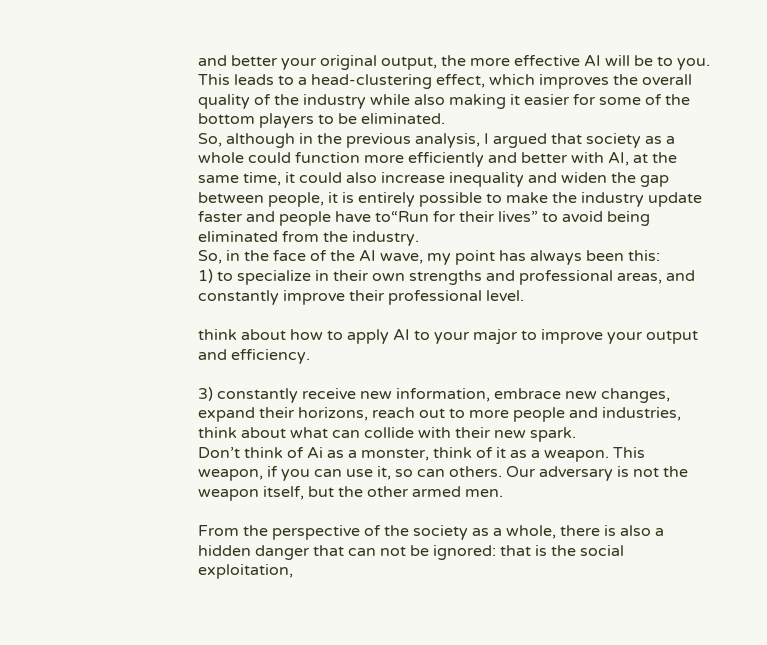and better your original output, the more effective AI will be to you. This leads to a head-clustering effect, which improves the overall quality of the industry while also making it easier for some of the bottom players to be eliminated.
So, although in the previous analysis, I argued that society as a whole could function more efficiently and better with AI, at the same time, it could also increase inequality and widen the gap between people, it is entirely possible to make the industry update faster and people have to“Run for their lives” to avoid being eliminated from the industry.
So, in the face of the AI wave, my point has always been this:
1) to specialize in their own strengths and professional areas, and constantly improve their professional level.

think about how to apply AI to your major to improve your output and efficiency.

3) constantly receive new information, embrace new changes, expand their horizons, reach out to more people and industries, think about what can collide with their new spark.
Don’t think of Ai as a monster, think of it as a weapon. This weapon, if you can use it, so can others. Our adversary is not the weapon itself, but the other armed men.

From the perspective of the society as a whole, there is also a hidden danger that can not be ignored: that is the social exploitation,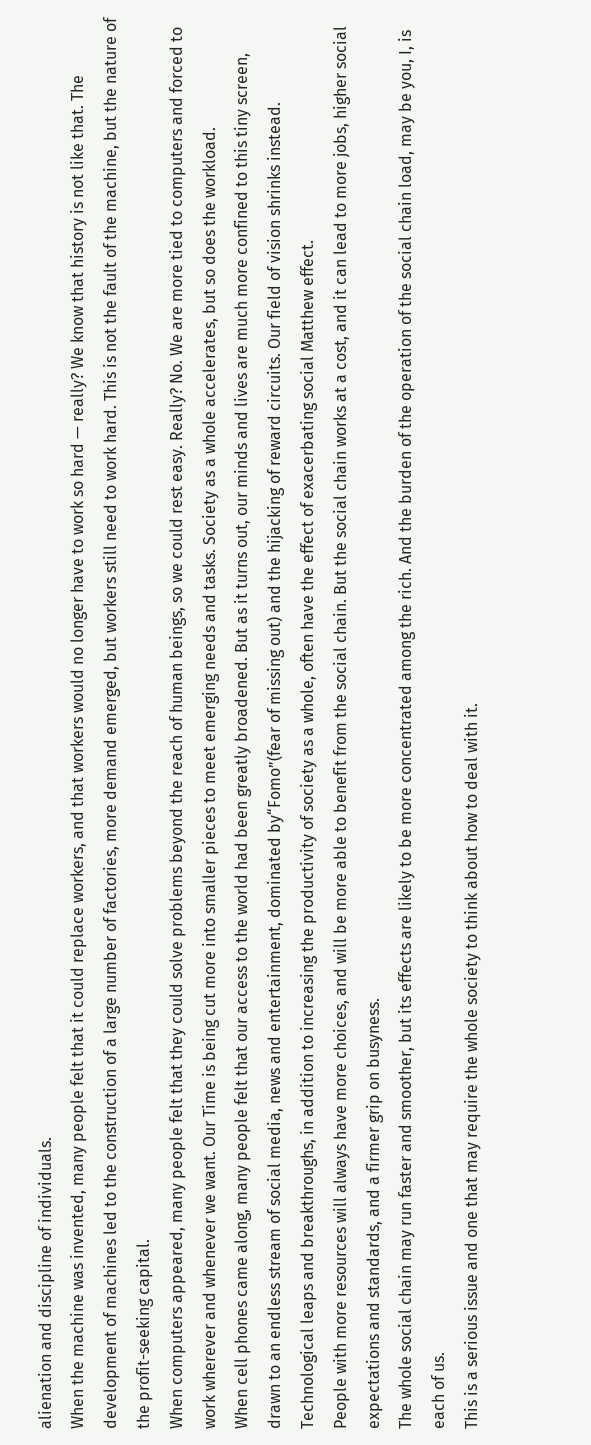alienation and discipline of individuals.
When the machine was invented, many people felt that it could replace workers, and that workers would no longer have to work so hard — really? We know that history is not like that. The development of machines led to the construction of a large number of factories, more demand emerged, but workers still need to work hard. This is not the fault of the machine, but the nature of the profit-seeking capital.
When computers appeared, many people felt that they could solve problems beyond the reach of human beings, so we could rest easy. Really? No. We are more tied to computers and forced to work wherever and whenever we want. Our Time is being cut more into smaller pieces to meet emerging needs and tasks. Society as a whole accelerates, but so does the workload.
When cell phones came along, many people felt that our access to the world had been greatly broadened. But as it turns out, our minds and lives are much more confined to this tiny screen, drawn to an endless stream of social media, news and entertainment, dominated by“Fomo”(fear of missing out) and the hijacking of reward circuits. Our field of vision shrinks instead.
Technological leaps and breakthroughs, in addition to increasing the productivity of society as a whole, often have the effect of exacerbating social Matthew effect.
People with more resources will always have more choices, and will be more able to benefit from the social chain. But the social chain works at a cost, and it can lead to more jobs, higher social expectations and standards, and a firmer grip on busyness.
The whole social chain may run faster and smoother, but its effects are likely to be more concentrated among the rich. And the burden of the operation of the social chain load, may be you, I, is each of us.
This is a serious issue and one that may require the whole society to think about how to deal with it.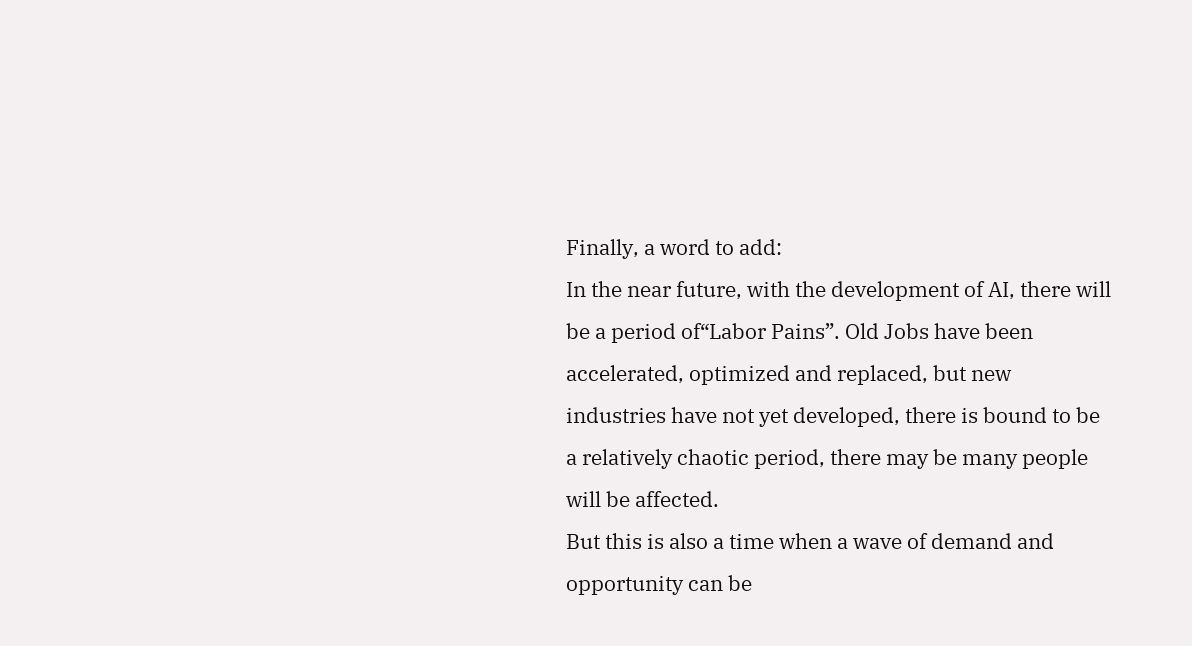Finally, a word to add:
In the near future, with the development of AI, there will be a period of“Labor Pains”. Old Jobs have been accelerated, optimized and replaced, but new industries have not yet developed, there is bound to be a relatively chaotic period, there may be many people will be affected.
But this is also a time when a wave of demand and opportunity can be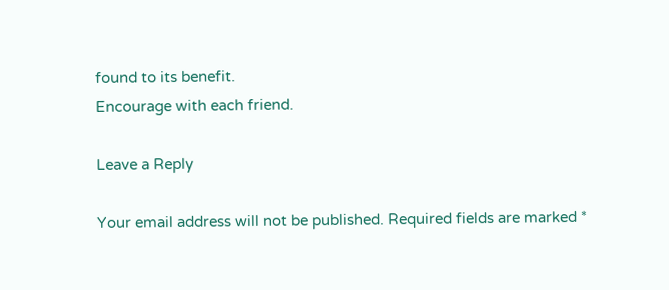found to its benefit.
Encourage with each friend.

Leave a Reply

Your email address will not be published. Required fields are marked *